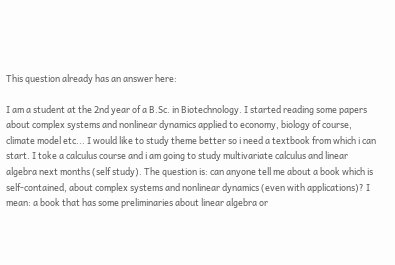This question already has an answer here:

I am a student at the 2nd year of a B.Sc. in Biotechnology. I started reading some papers about complex systems and nonlinear dynamics applied to economy, biology of course, climate model etc... I would like to study theme better so i need a textbook from which i can start. I toke a calculus course and i am going to study multivariate calculus and linear algebra next months (self study). The question is: can anyone tell me about a book which is self-contained, about complex systems and nonlinear dynamics (even with applications)? I mean: a book that has some preliminaries about linear algebra or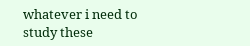whatever i need to study these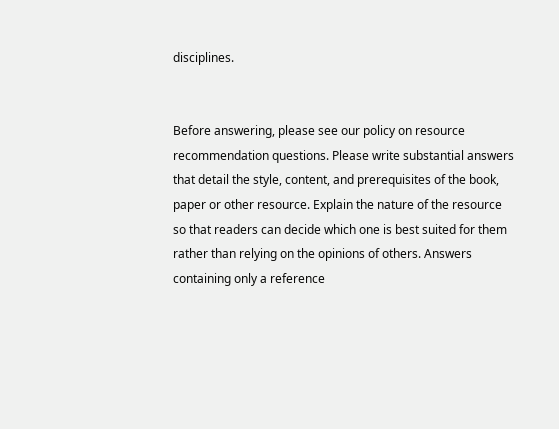disciplines.


Before answering, please see our policy on resource recommendation questions. Please write substantial answers that detail the style, content, and prerequisites of the book, paper or other resource. Explain the nature of the resource so that readers can decide which one is best suited for them rather than relying on the opinions of others. Answers containing only a reference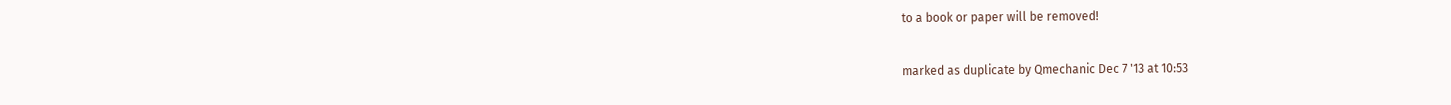to a book or paper will be removed!

marked as duplicate by Qmechanic Dec 7 '13 at 10:53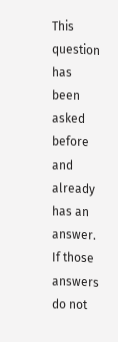This question has been asked before and already has an answer. If those answers do not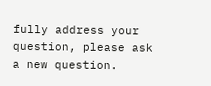fully address your question, please ask a new question.